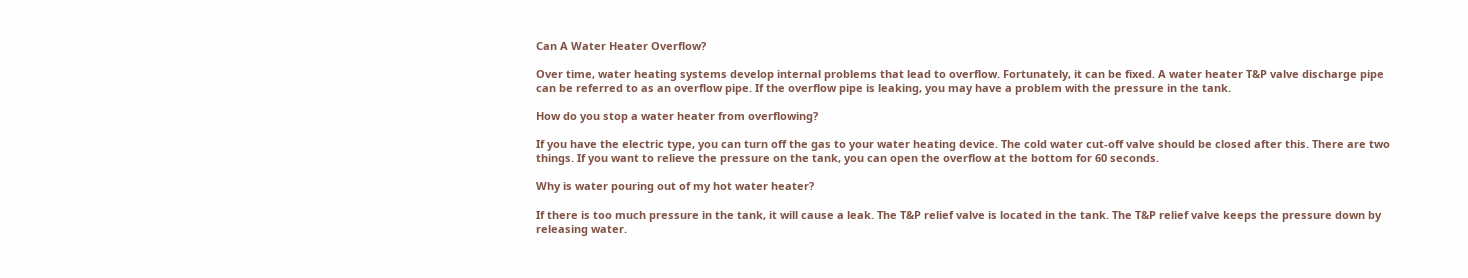Can A Water Heater Overflow?

Over time, water heating systems develop internal problems that lead to overflow. Fortunately, it can be fixed. A water heater T&P valve discharge pipe can be referred to as an overflow pipe. If the overflow pipe is leaking, you may have a problem with the pressure in the tank.

How do you stop a water heater from overflowing?

If you have the electric type, you can turn off the gas to your water heating device. The cold water cut-off valve should be closed after this. There are two things. If you want to relieve the pressure on the tank, you can open the overflow at the bottom for 60 seconds.

Why is water pouring out of my hot water heater?

If there is too much pressure in the tank, it will cause a leak. The T&P relief valve is located in the tank. The T&P relief valve keeps the pressure down by releasing water.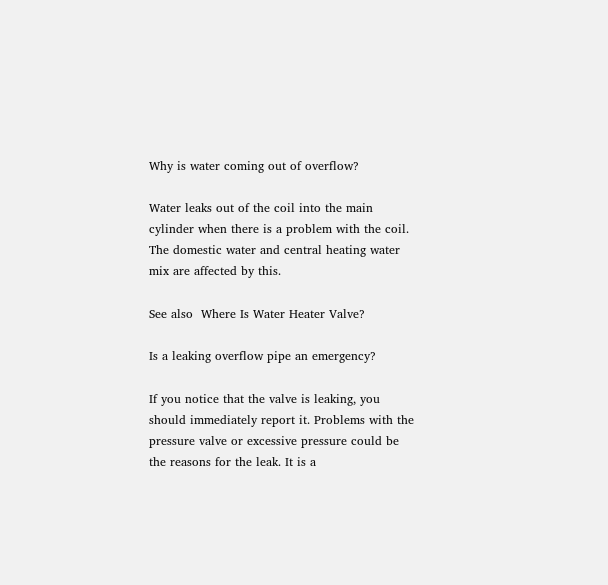Why is water coming out of overflow?

Water leaks out of the coil into the main cylinder when there is a problem with the coil. The domestic water and central heating water mix are affected by this.

See also  Where Is Water Heater Valve?

Is a leaking overflow pipe an emergency?

If you notice that the valve is leaking, you should immediately report it. Problems with the pressure valve or excessive pressure could be the reasons for the leak. It is a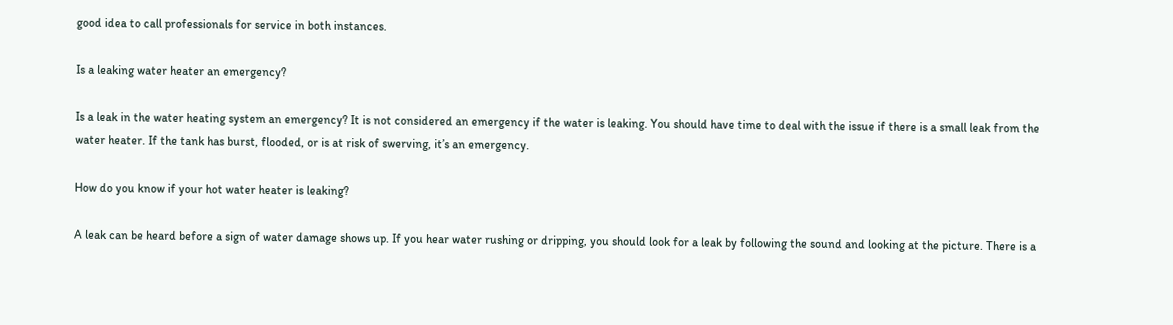good idea to call professionals for service in both instances.

Is a leaking water heater an emergency?

Is a leak in the water heating system an emergency? It is not considered an emergency if the water is leaking. You should have time to deal with the issue if there is a small leak from the water heater. If the tank has burst, flooded, or is at risk of swerving, it’s an emergency.

How do you know if your hot water heater is leaking?

A leak can be heard before a sign of water damage shows up. If you hear water rushing or dripping, you should look for a leak by following the sound and looking at the picture. There is a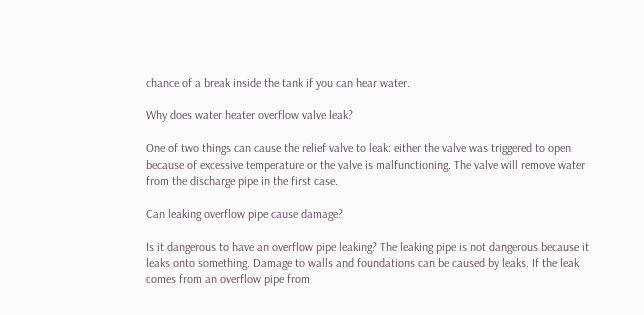chance of a break inside the tank if you can hear water.

Why does water heater overflow valve leak?

One of two things can cause the relief valve to leak: either the valve was triggered to open because of excessive temperature or the valve is malfunctioning. The valve will remove water from the discharge pipe in the first case.

Can leaking overflow pipe cause damage?

Is it dangerous to have an overflow pipe leaking? The leaking pipe is not dangerous because it leaks onto something. Damage to walls and foundations can be caused by leaks. If the leak comes from an overflow pipe from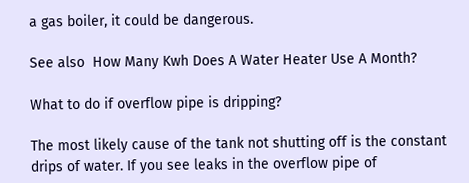a gas boiler, it could be dangerous.

See also  How Many Kwh Does A Water Heater Use A Month?

What to do if overflow pipe is dripping?

The most likely cause of the tank not shutting off is the constant drips of water. If you see leaks in the overflow pipe of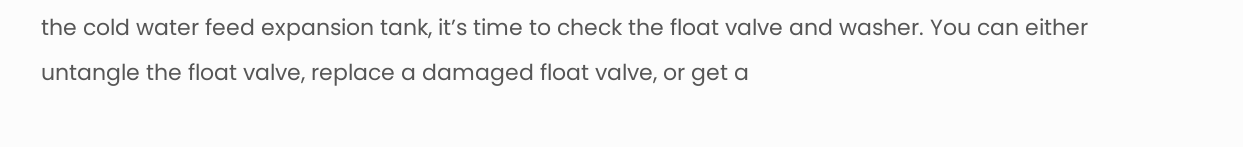the cold water feed expansion tank, it’s time to check the float valve and washer. You can either untangle the float valve, replace a damaged float valve, or get a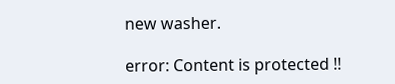new washer.

error: Content is protected !!